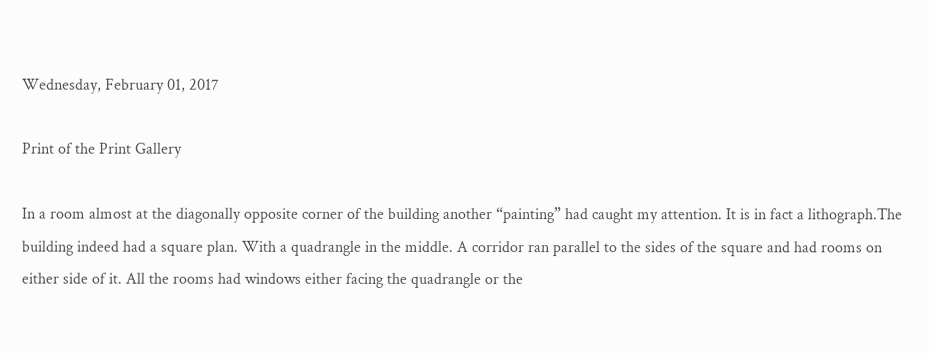Wednesday, February 01, 2017

Print of the Print Gallery

In a room almost at the diagonally opposite corner of the building another “painting” had caught my attention. It is in fact a lithograph.The building indeed had a square plan. With a quadrangle in the middle. A corridor ran parallel to the sides of the square and had rooms on either side of it. All the rooms had windows either facing the quadrangle or the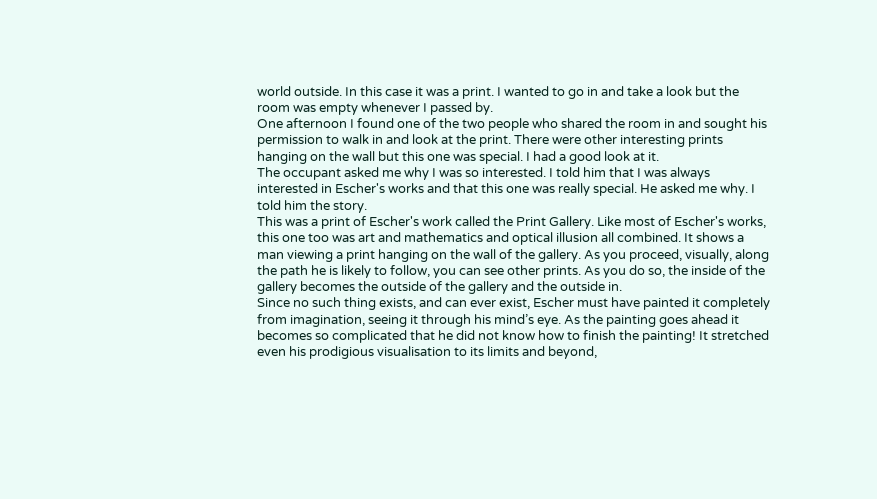world outside. In this case it was a print. I wanted to go in and take a look but the room was empty whenever I passed by.
One afternoon I found one of the two people who shared the room in and sought his permission to walk in and look at the print. There were other interesting prints hanging on the wall but this one was special. I had a good look at it.
The occupant asked me why I was so interested. I told him that I was always interested in Escher's works and that this one was really special. He asked me why. I told him the story.
This was a print of Escher's work called the Print Gallery. Like most of Escher's works, this one too was art and mathematics and optical illusion all combined. It shows a man viewing a print hanging on the wall of the gallery. As you proceed, visually, along the path he is likely to follow, you can see other prints. As you do so, the inside of the gallery becomes the outside of the gallery and the outside in.
Since no such thing exists, and can ever exist, Escher must have painted it completely from imagination, seeing it through his mind’s eye. As the painting goes ahead it becomes so complicated that he did not know how to finish the painting! It stretched even his prodigious visualisation to its limits and beyond,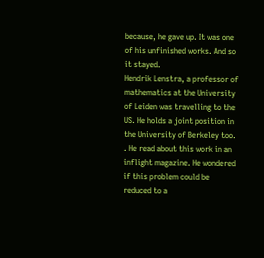because, he gave up. It was one of his unfinished works. And so it stayed.
Hendrik Lenstra, a professor of mathematics at the University of Leiden was travelling to the US. He holds a joint position in the University of Berkeley too. . He read about this work in an inflight magazine. He wondered if this problem could be reduced to a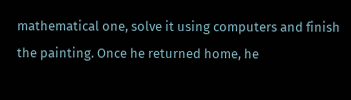mathematical one, solve it using computers and finish the painting. Once he returned home, he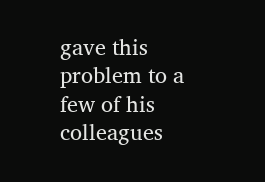gave this problem to a few of his colleagues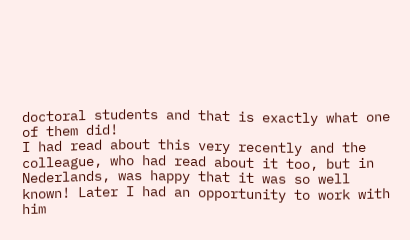doctoral students and that is exactly what one of them did!
I had read about this very recently and the colleague, who had read about it too, but in Nederlands, was happy that it was so well known! Later I had an opportunity to work with him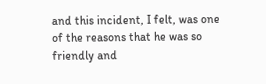and this incident, I felt, was one of the reasons that he was so friendly and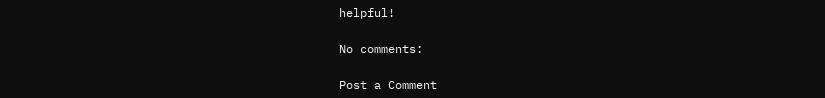helpful!

No comments:

Post a Comment